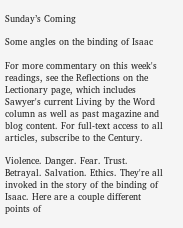Sunday’s Coming

Some angles on the binding of Isaac

For more commentary on this week's readings, see the Reflections on the Lectionary page, which includes Sawyer's current Living by the Word column as well as past magazine and blog content. For full-text access to all articles, subscribe to the Century.

Violence. Danger. Fear. Trust. Betrayal. Salvation. Ethics. They're all invoked in the story of the binding of Isaac. Here are a couple different points of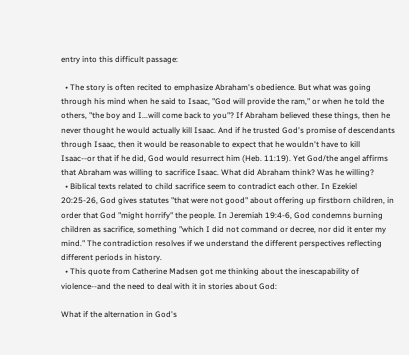entry into this difficult passage:

  • The story is often recited to emphasize Abraham's obedience. But what was going through his mind when he said to Isaac, "God will provide the ram," or when he told the others, "the boy and I...will come back to you"? If Abraham believed these things, then he never thought he would actually kill Isaac. And if he trusted God's promise of descendants through Isaac, then it would be reasonable to expect that he wouldn't have to kill Isaac--or that if he did, God would resurrect him (Heb. 11:19). Yet God/the angel affirms that Abraham was willing to sacrifice Isaac. What did Abraham think? Was he willing?
  • Biblical texts related to child sacrifice seem to contradict each other. In Ezekiel 20:25-26, God gives statutes "that were not good" about offering up firstborn children, in order that God "might horrify" the people. In Jeremiah 19:4-6, God condemns burning children as sacrifice, something "which I did not command or decree, nor did it enter my mind." The contradiction resolves if we understand the different perspectives reflecting different periods in history.
  • This quote from Catherine Madsen got me thinking about the inescapability of violence--and the need to deal with it in stories about God:

What if the alternation in God's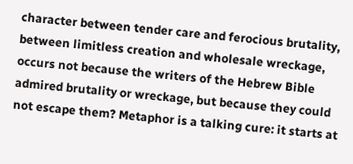character between tender care and ferocious brutality, between limitless creation and wholesale wreckage, occurs not because the writers of the Hebrew Bible admired brutality or wreckage, but because they could not escape them? Metaphor is a talking cure: it starts at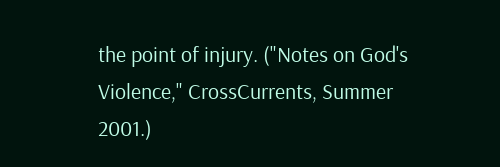the point of injury. ("Notes on God's Violence," CrossCurrents, Summer 2001.)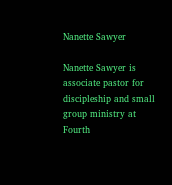Nanette Sawyer

Nanette Sawyer is associate pastor for discipleship and small group ministry at Fourth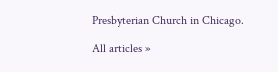Presbyterian Church in Chicago.

All articles »